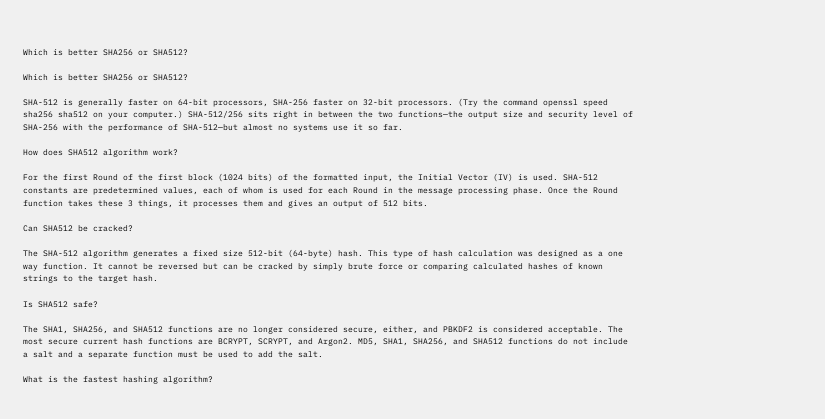Which is better SHA256 or SHA512?

Which is better SHA256 or SHA512?

SHA-512 is generally faster on 64-bit processors, SHA-256 faster on 32-bit processors. (Try the command openssl speed sha256 sha512 on your computer.) SHA-512/256 sits right in between the two functions—the output size and security level of SHA-256 with the performance of SHA-512—but almost no systems use it so far.

How does SHA512 algorithm work?

For the first Round of the first block (1024 bits) of the formatted input, the Initial Vector (IV) is used. SHA-512 constants are predetermined values, each of whom is used for each Round in the message processing phase. Once the Round function takes these 3 things, it processes them and gives an output of 512 bits.

Can SHA512 be cracked?

The SHA-512 algorithm generates a fixed size 512-bit (64-byte) hash. This type of hash calculation was designed as a one way function. It cannot be reversed but can be cracked by simply brute force or comparing calculated hashes of known strings to the target hash.

Is SHA512 safe?

The SHA1, SHA256, and SHA512 functions are no longer considered secure, either, and PBKDF2 is considered acceptable. The most secure current hash functions are BCRYPT, SCRYPT, and Argon2. MD5, SHA1, SHA256, and SHA512 functions do not include a salt and a separate function must be used to add the salt.

What is the fastest hashing algorithm?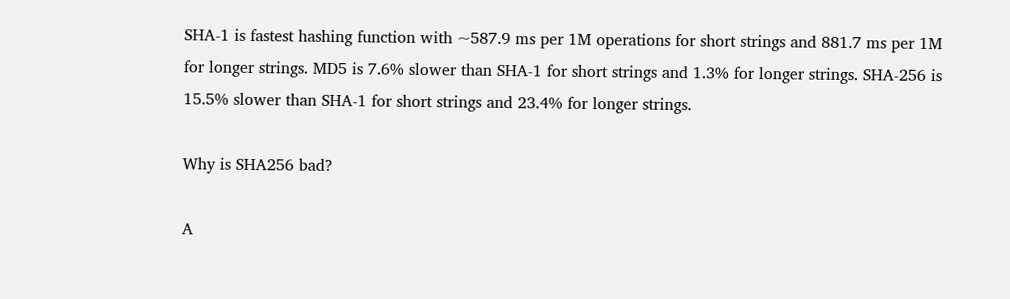SHA-1 is fastest hashing function with ~587.9 ms per 1M operations for short strings and 881.7 ms per 1M for longer strings. MD5 is 7.6% slower than SHA-1 for short strings and 1.3% for longer strings. SHA-256 is 15.5% slower than SHA-1 for short strings and 23.4% for longer strings.

Why is SHA256 bad?

A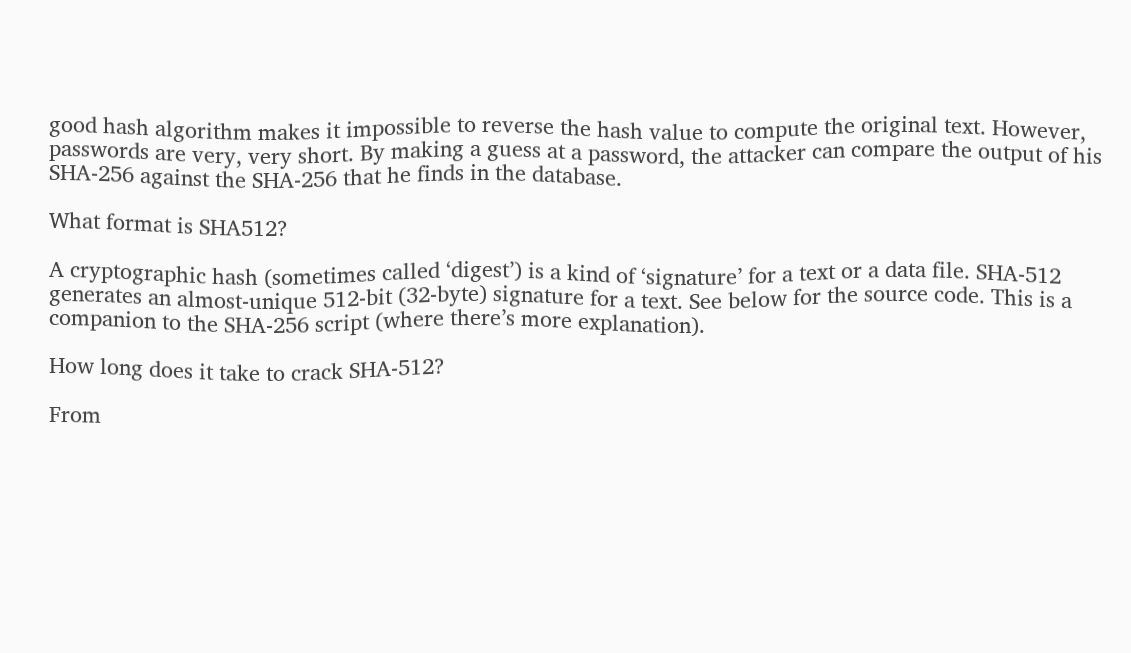good hash algorithm makes it impossible to reverse the hash value to compute the original text. However, passwords are very, very short. By making a guess at a password, the attacker can compare the output of his SHA-256 against the SHA-256 that he finds in the database.

What format is SHA512?

A cryptographic hash (sometimes called ‘digest’) is a kind of ‘signature’ for a text or a data file. SHA-512 generates an almost-unique 512-bit (32-byte) signature for a text. See below for the source code. This is a companion to the SHA-256 script (where there’s more explanation).

How long does it take to crack SHA-512?

From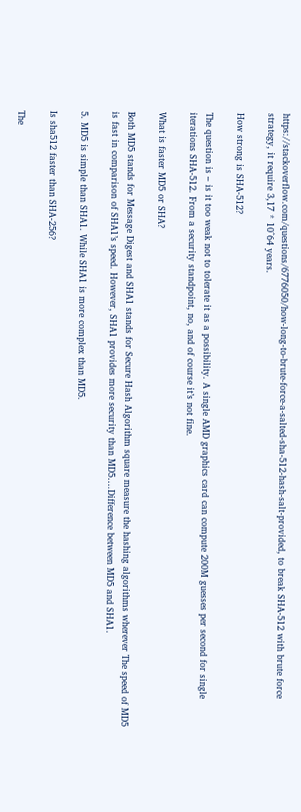https://stackoverflow.com/questions/6776050/how-long-to-brute-force-a-salted-sha-512-hash-salt-provided, to break SHA-512 with brute force strategy, it require 3,17 * 10^64 years.

How strong is SHA-512?

The question is – is it too weak not to tolerate it as a possibility. A single AMD graphics card can compute 200M guesses per second for single iterations SHA-512. From a security standpoint, no, and of course it’s not fine.

What is faster MD5 or SHA?

Both MD5 stands for Message Digest and SHA1 stands for Secure Hash Algorithm square measure the hashing algorithms wherever The speed of MD5 is fast in comparison of SHA1’s speed. However, SHA1 provides more security than MD5….Difference between MD5 and SHA1.

5. MD5 is simple than SHA1. While SHA1 is more complex than MD5.

Is sha512 faster than SHA-256?

The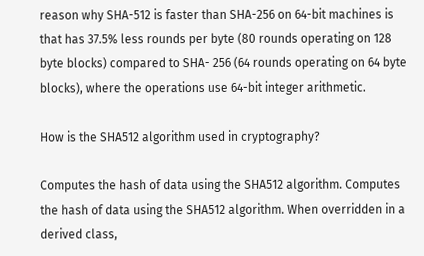reason why SHA-512 is faster than SHA-256 on 64-bit machines is that has 37.5% less rounds per byte (80 rounds operating on 128 byte blocks) compared to SHA- 256 (64 rounds operating on 64 byte blocks), where the operations use 64-bit integer arithmetic.

How is the SHA512 algorithm used in cryptography?

Computes the hash of data using the SHA512 algorithm. Computes the hash of data using the SHA512 algorithm. When overridden in a derived class,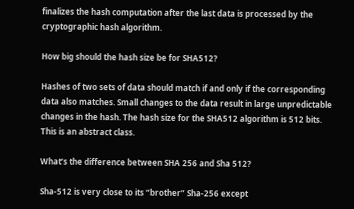finalizes the hash computation after the last data is processed by the cryptographic hash algorithm.

How big should the hash size be for SHA512?

Hashes of two sets of data should match if and only if the corresponding data also matches. Small changes to the data result in large unpredictable changes in the hash. The hash size for the SHA512 algorithm is 512 bits. This is an abstract class.

What’s the difference between SHA 256 and Sha 512?

Sha-512 is very close to its “brother” Sha-256 except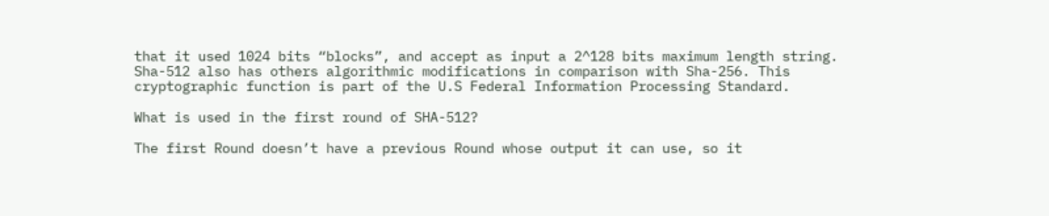that it used 1024 bits “blocks”, and accept as input a 2^128 bits maximum length string. Sha-512 also has others algorithmic modifications in comparison with Sha-256. This cryptographic function is part of the U.S Federal Information Processing Standard.

What is used in the first round of SHA-512?

The first Round doesn’t have a previous Round whose output it can use, so it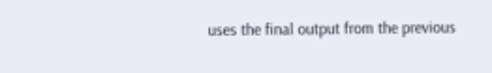uses the final output from the previous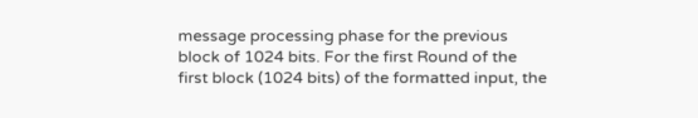message processing phase for the previous block of 1024 bits. For the first Round of the first block (1024 bits) of the formatted input, the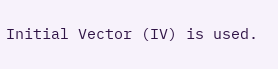Initial Vector (IV) is used.